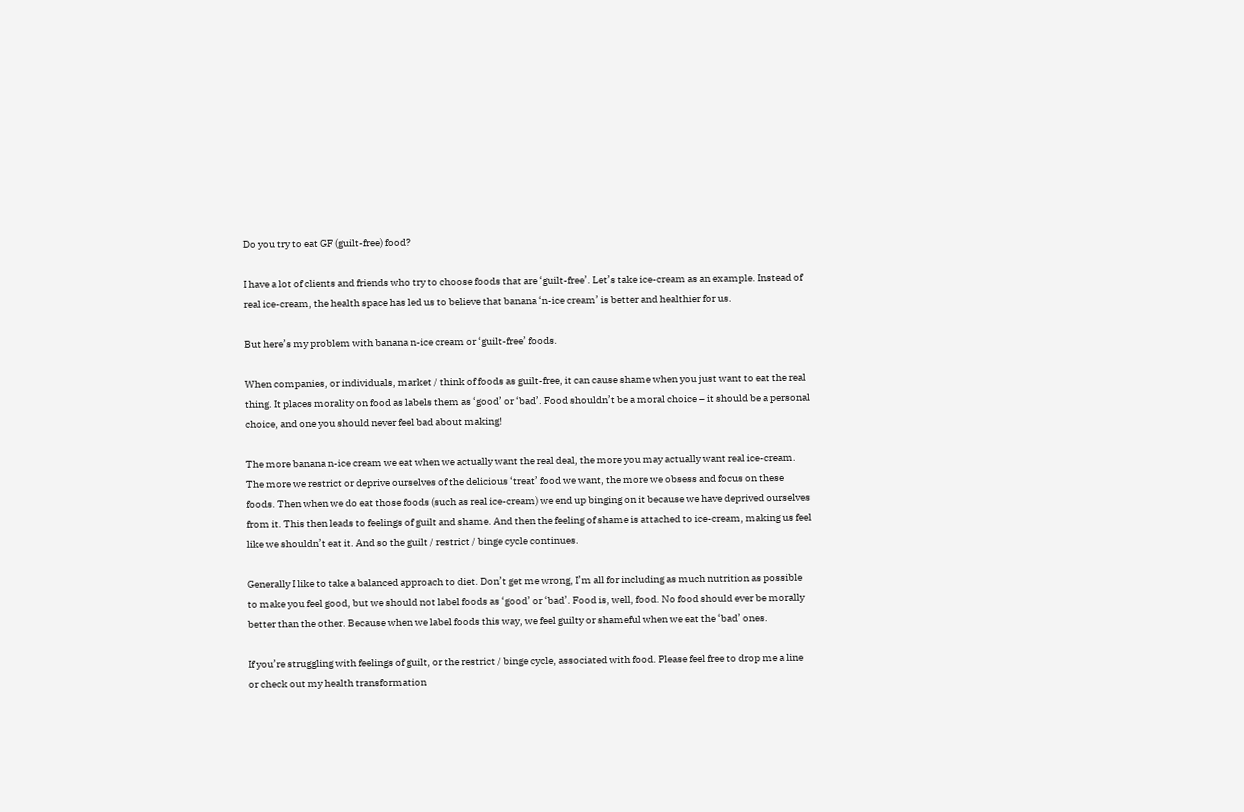Do you try to eat GF (guilt-free) food?

I have a lot of clients and friends who try to choose foods that are ‘guilt-free’. Let’s take ice-cream as an example. Instead of real ice-cream, the health space has led us to believe that banana ‘n-ice cream’ is better and healthier for us.

But here’s my problem with banana n-ice cream or ‘guilt-free’ foods.

When companies, or individuals, market / think of foods as guilt-free, it can cause shame when you just want to eat the real thing. It places morality on food as labels them as ‘good’ or ‘bad’. Food shouldn’t be a moral choice – it should be a personal choice, and one you should never feel bad about making!

The more banana n-ice cream we eat when we actually want the real deal, the more you may actually want real ice-cream. The more we restrict or deprive ourselves of the delicious ‘treat’ food we want, the more we obsess and focus on these foods. Then when we do eat those foods (such as real ice-cream) we end up binging on it because we have deprived ourselves from it. This then leads to feelings of guilt and shame. And then the feeling of shame is attached to ice-cream, making us feel like we shouldn’t eat it. And so the guilt / restrict / binge cycle continues.

Generally I like to take a balanced approach to diet. Don’t get me wrong, I’m all for including as much nutrition as possible to make you feel good, but we should not label foods as ‘good’ or ‘bad’. Food is, well, food. No food should ever be morally better than the other. Because when we label foods this way, we feel guilty or shameful when we eat the ‘bad’ ones.

If you’re struggling with feelings of guilt, or the restrict / binge cycle, associated with food. Please feel free to drop me a line or check out my health transformation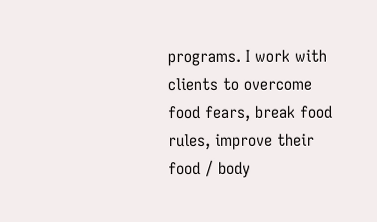programs. I work with clients to overcome food fears, break food rules, improve their food / body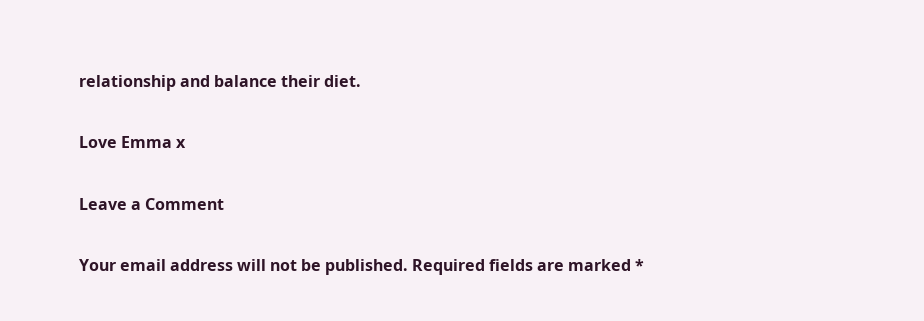relationship and balance their diet.

Love Emma x

Leave a Comment

Your email address will not be published. Required fields are marked *